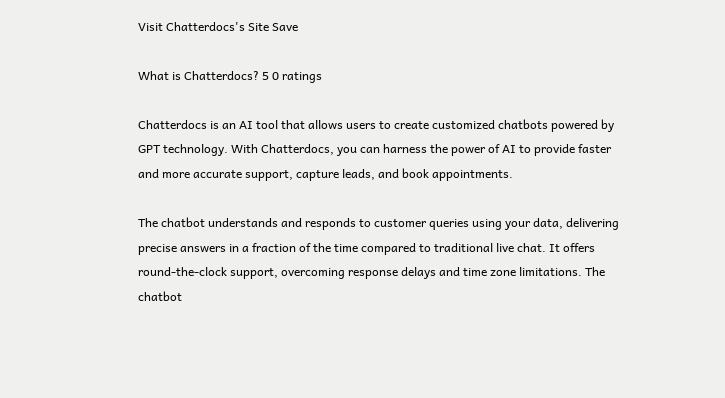Visit Chatterdocs's Site Save

What is Chatterdocs? 5 0 ratings

Chatterdocs is an AI tool that allows users to create customized chatbots powered by GPT technology. With Chatterdocs, you can harness the power of AI to provide faster and more accurate support, capture leads, and book appointments.

The chatbot understands and responds to customer queries using your data, delivering precise answers in a fraction of the time compared to traditional live chat. It offers round-the-clock support, overcoming response delays and time zone limitations. The chatbot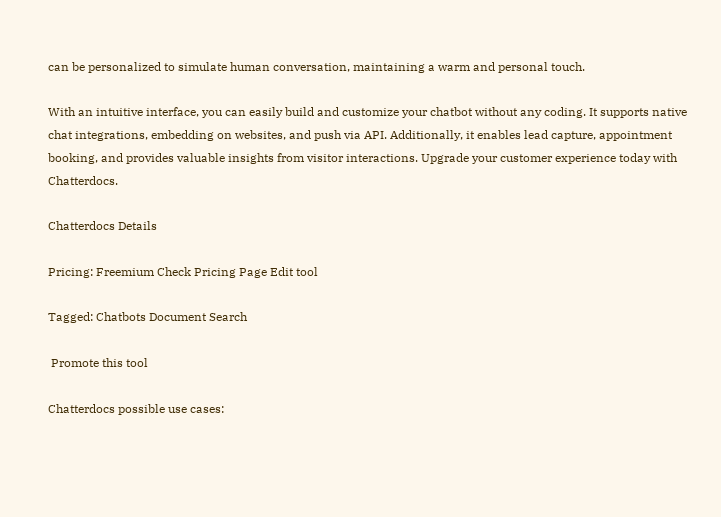can be personalized to simulate human conversation, maintaining a warm and personal touch.

With an intuitive interface, you can easily build and customize your chatbot without any coding. It supports native chat integrations, embedding on websites, and push via API. Additionally, it enables lead capture, appointment booking, and provides valuable insights from visitor interactions. Upgrade your customer experience today with Chatterdocs.

Chatterdocs Details

Pricing: Freemium Check Pricing Page Edit tool

Tagged: Chatbots Document Search

 Promote this tool

Chatterdocs possible use cases: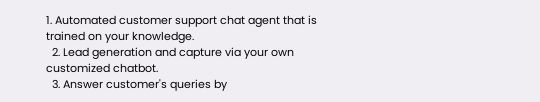1. Automated customer support chat agent that is trained on your knowledge.
  2. Lead generation and capture via your own customized chatbot.
  3. Answer customer's queries by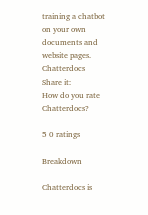training a chatbot on your own documents and website pages. Chatterdocs
Share it:
How do you rate Chatterdocs?

5 0 ratings

Breakdown

Chatterdocs is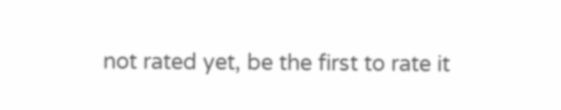not rated yet, be the first to rate it